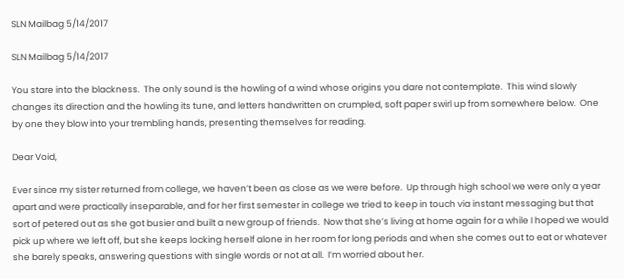SLN Mailbag 5/14/2017

SLN Mailbag 5/14/2017

You stare into the blackness.  The only sound is the howling of a wind whose origins you dare not contemplate.  This wind slowly changes its direction and the howling its tune, and letters handwritten on crumpled, soft paper swirl up from somewhere below.  One by one they blow into your trembling hands, presenting themselves for reading.

Dear Void,

Ever since my sister returned from college, we haven’t been as close as we were before.  Up through high school we were only a year apart and were practically inseparable, and for her first semester in college we tried to keep in touch via instant messaging but that sort of petered out as she got busier and built a new group of friends.  Now that she’s living at home again for a while I hoped we would pick up where we left off, but she keeps locking herself alone in her room for long periods and when she comes out to eat or whatever she barely speaks, answering questions with single words or not at all.  I’m worried about her.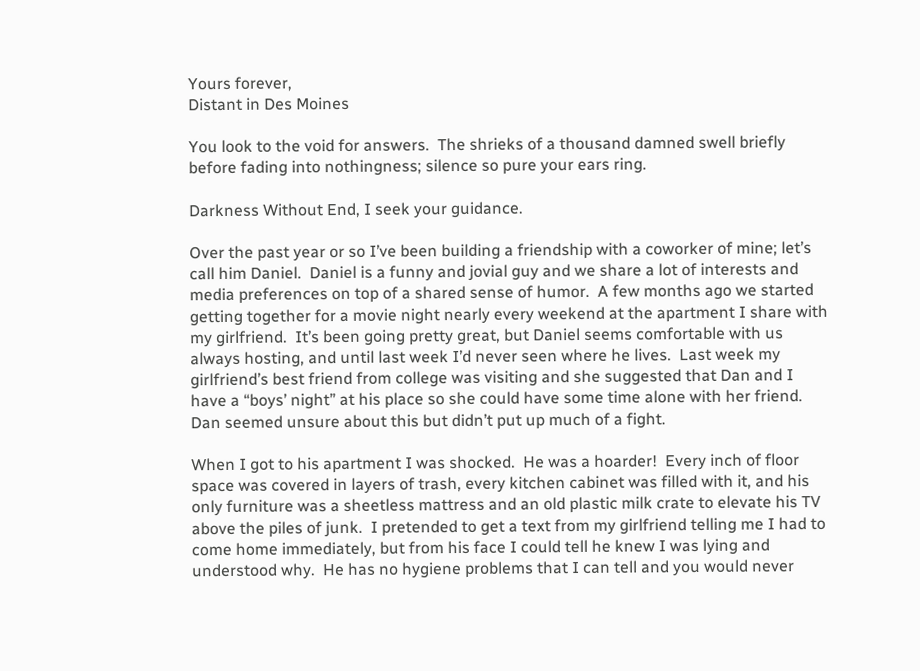Yours forever,
Distant in Des Moines

You look to the void for answers.  The shrieks of a thousand damned swell briefly before fading into nothingness; silence so pure your ears ring.

Darkness Without End, I seek your guidance.

Over the past year or so I’ve been building a friendship with a coworker of mine; let’s call him Daniel.  Daniel is a funny and jovial guy and we share a lot of interests and media preferences on top of a shared sense of humor.  A few months ago we started getting together for a movie night nearly every weekend at the apartment I share with my girlfriend.  It’s been going pretty great, but Daniel seems comfortable with us always hosting, and until last week I’d never seen where he lives.  Last week my girlfriend’s best friend from college was visiting and she suggested that Dan and I have a “boys’ night” at his place so she could have some time alone with her friend.  Dan seemed unsure about this but didn’t put up much of a fight.

When I got to his apartment I was shocked.  He was a hoarder!  Every inch of floor space was covered in layers of trash, every kitchen cabinet was filled with it, and his only furniture was a sheetless mattress and an old plastic milk crate to elevate his TV above the piles of junk.  I pretended to get a text from my girlfriend telling me I had to come home immediately, but from his face I could tell he knew I was lying and understood why.  He has no hygiene problems that I can tell and you would never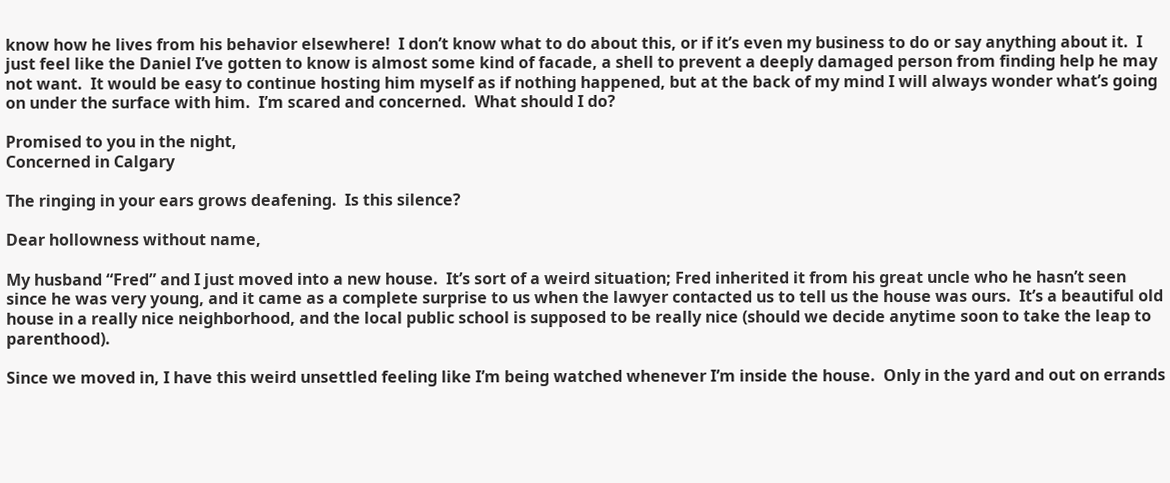know how he lives from his behavior elsewhere!  I don’t know what to do about this, or if it’s even my business to do or say anything about it.  I just feel like the Daniel I’ve gotten to know is almost some kind of facade, a shell to prevent a deeply damaged person from finding help he may not want.  It would be easy to continue hosting him myself as if nothing happened, but at the back of my mind I will always wonder what’s going on under the surface with him.  I’m scared and concerned.  What should I do?

Promised to you in the night,
Concerned in Calgary

The ringing in your ears grows deafening.  Is this silence?

Dear hollowness without name,

My husband “Fred” and I just moved into a new house.  It’s sort of a weird situation; Fred inherited it from his great uncle who he hasn’t seen since he was very young, and it came as a complete surprise to us when the lawyer contacted us to tell us the house was ours.  It’s a beautiful old house in a really nice neighborhood, and the local public school is supposed to be really nice (should we decide anytime soon to take the leap to parenthood).

Since we moved in, I have this weird unsettled feeling like I’m being watched whenever I’m inside the house.  Only in the yard and out on errands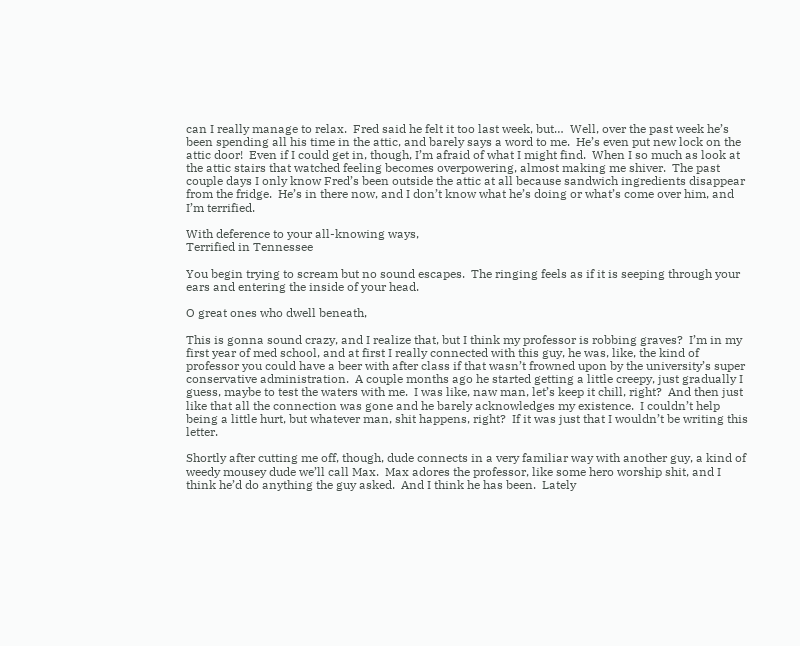can I really manage to relax.  Fred said he felt it too last week, but…  Well, over the past week he’s been spending all his time in the attic, and barely says a word to me.  He’s even put new lock on the attic door!  Even if I could get in, though, I’m afraid of what I might find.  When I so much as look at the attic stairs that watched feeling becomes overpowering, almost making me shiver.  The past couple days I only know Fred’s been outside the attic at all because sandwich ingredients disappear from the fridge.  He’s in there now, and I don’t know what he’s doing or what’s come over him, and I’m terrified.

With deference to your all-knowing ways,
Terrified in Tennessee

You begin trying to scream but no sound escapes.  The ringing feels as if it is seeping through your ears and entering the inside of your head.

O great ones who dwell beneath,

This is gonna sound crazy, and I realize that, but I think my professor is robbing graves?  I’m in my first year of med school, and at first I really connected with this guy, he was, like, the kind of professor you could have a beer with after class if that wasn’t frowned upon by the university’s super conservative administration.  A couple months ago he started getting a little creepy, just gradually I guess, maybe to test the waters with me.  I was like, naw man, let’s keep it chill, right?  And then just like that all the connection was gone and he barely acknowledges my existence.  I couldn’t help being a little hurt, but whatever man, shit happens, right?  If it was just that I wouldn’t be writing this letter.

Shortly after cutting me off, though, dude connects in a very familiar way with another guy, a kind of weedy mousey dude we’ll call Max.  Max adores the professor, like some hero worship shit, and I think he’d do anything the guy asked.  And I think he has been.  Lately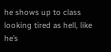he shows up to class looking tired as hell, like he’s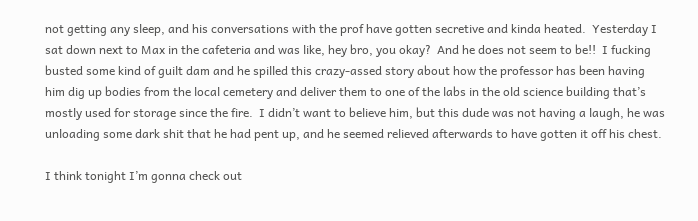not getting any sleep, and his conversations with the prof have gotten secretive and kinda heated.  Yesterday I sat down next to Max in the cafeteria and was like, hey bro, you okay?  And he does not seem to be!!  I fucking busted some kind of guilt dam and he spilled this crazy-assed story about how the professor has been having him dig up bodies from the local cemetery and deliver them to one of the labs in the old science building that’s mostly used for storage since the fire.  I didn’t want to believe him, but this dude was not having a laugh, he was unloading some dark shit that he had pent up, and he seemed relieved afterwards to have gotten it off his chest.

I think tonight I’m gonna check out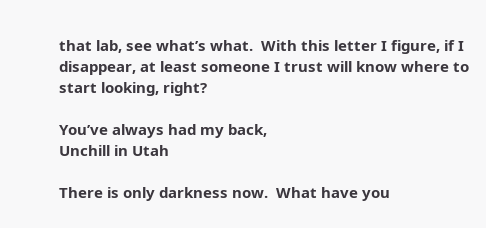that lab, see what’s what.  With this letter I figure, if I disappear, at least someone I trust will know where to start looking, right?

You’ve always had my back,
Unchill in Utah

There is only darkness now.  What have you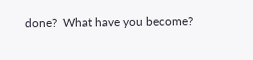done?  What have you become?